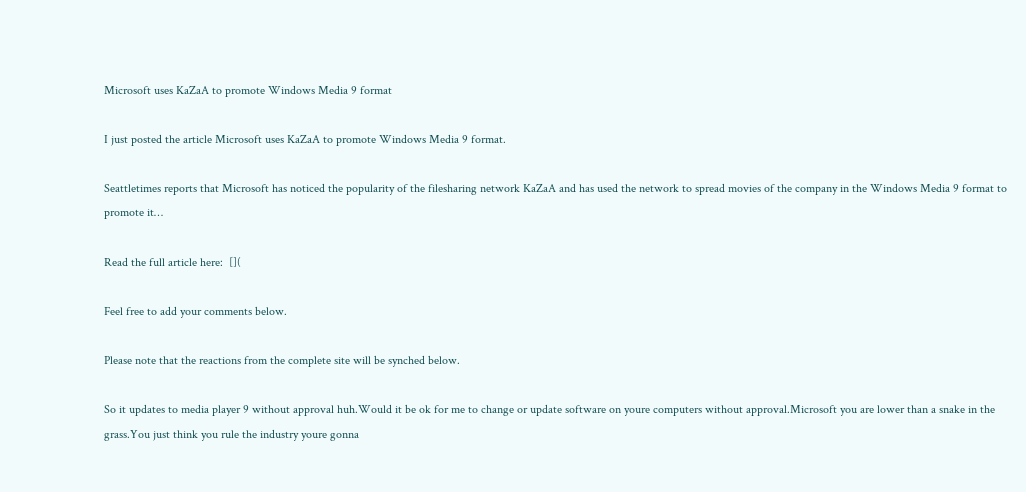Microsoft uses KaZaA to promote Windows Media 9 format

I just posted the article Microsoft uses KaZaA to promote Windows Media 9 format.

Seattletimes reports that Microsoft has noticed the popularity of the filesharing network KaZaA and has used the network to spread movies of the company in the Windows Media 9 format to promote it…

Read the full article here:  [](

Feel free to add your comments below.

Please note that the reactions from the complete site will be synched below.

So it updates to media player 9 without approval huh.Would it be ok for me to change or update software on youre computers without approval.Microsoft you are lower than a snake in the grass.You just think you rule the industry youre gonna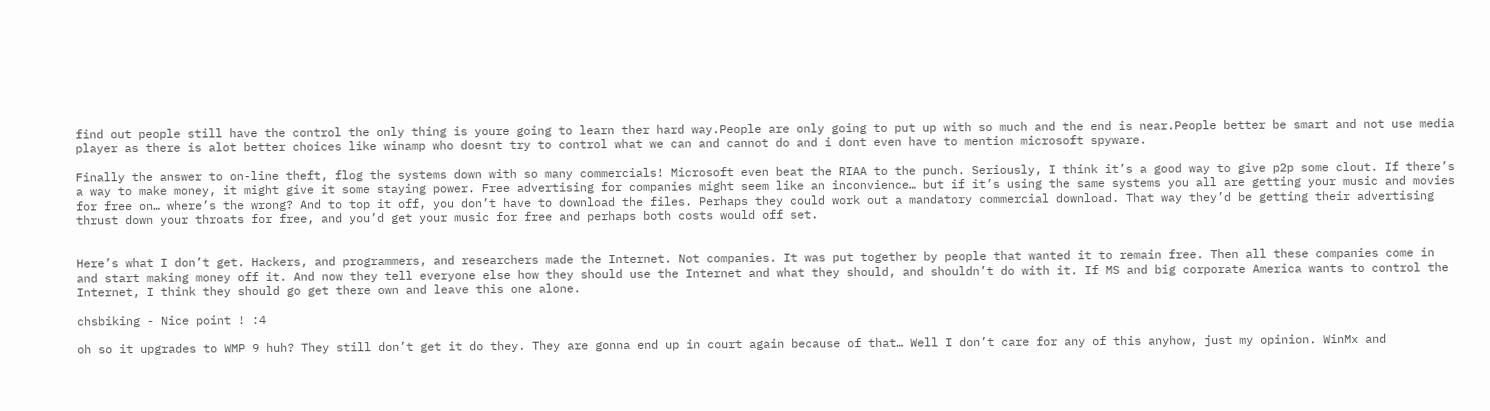find out people still have the control the only thing is youre going to learn ther hard way.People are only going to put up with so much and the end is near.People better be smart and not use media player as there is alot better choices like winamp who doesnt try to control what we can and cannot do and i dont even have to mention microsoft spyware.

Finally the answer to on-line theft, flog the systems down with so many commercials! Microsoft even beat the RIAA to the punch. Seriously, I think it’s a good way to give p2p some clout. If there’s a way to make money, it might give it some staying power. Free advertising for companies might seem like an inconvience… but if it’s using the same systems you all are getting your music and movies for free on… where’s the wrong? And to top it off, you don’t have to download the files. Perhaps they could work out a mandatory commercial download. That way they’d be getting their advertising thrust down your throats for free, and you’d get your music for free and perhaps both costs would off set.


Here’s what I don’t get. Hackers, and programmers, and researchers made the Internet. Not companies. It was put together by people that wanted it to remain free. Then all these companies come in and start making money off it. And now they tell everyone else how they should use the Internet and what they should, and shouldn’t do with it. If MS and big corporate America wants to control the Internet, I think they should go get there own and leave this one alone.

chsbiking - Nice point ! :4

oh so it upgrades to WMP 9 huh? They still don’t get it do they. They are gonna end up in court again because of that… Well I don’t care for any of this anyhow, just my opinion. WinMx and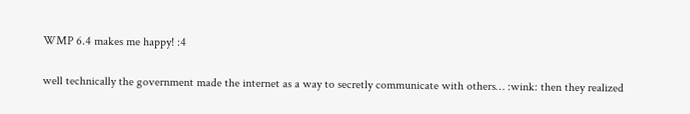WMP 6.4 makes me happy! :4

well technically the government made the internet as a way to secretly communicate with others… :wink: then they realized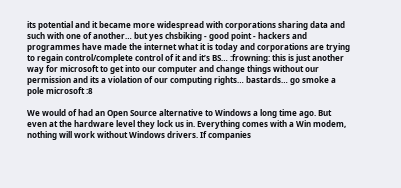its potential and it became more widespread with corporations sharing data and such with one of another… but yes chsbiking - good point - hackers and programmes have made the internet what it is today and corporations are trying to regain control/complete control of it and it’s BS… :frowning: this is just another way for microsoft to get into our computer and change things without our permission and its a violation of our computing rights… bastards… go smoke a pole microsoft :8

We would of had an Open Source alternative to Windows a long time ago. But even at the hardware level they lock us in. Everything comes with a Win modem, nothing will work without Windows drivers. If companies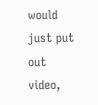would just put out video,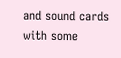and sound cards with some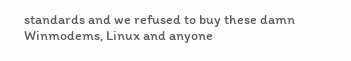standards and we refused to buy these damn Winmodems, Linux and anyone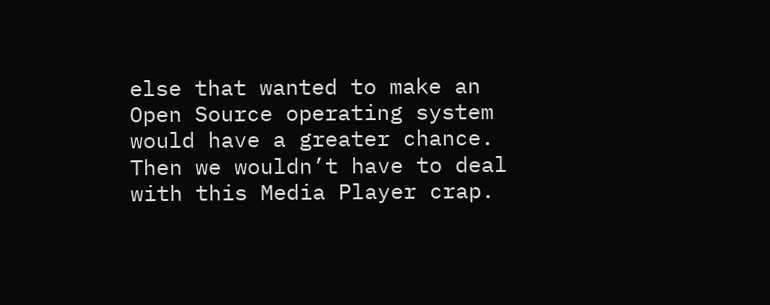else that wanted to make an Open Source operating system would have a greater chance. Then we wouldn’t have to deal with this Media Player crap.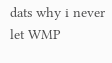dats why i never let WMP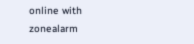online with zonealarm